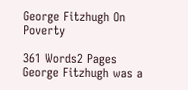George Fitzhugh On Poverty

361 Words2 Pages
George Fitzhugh was a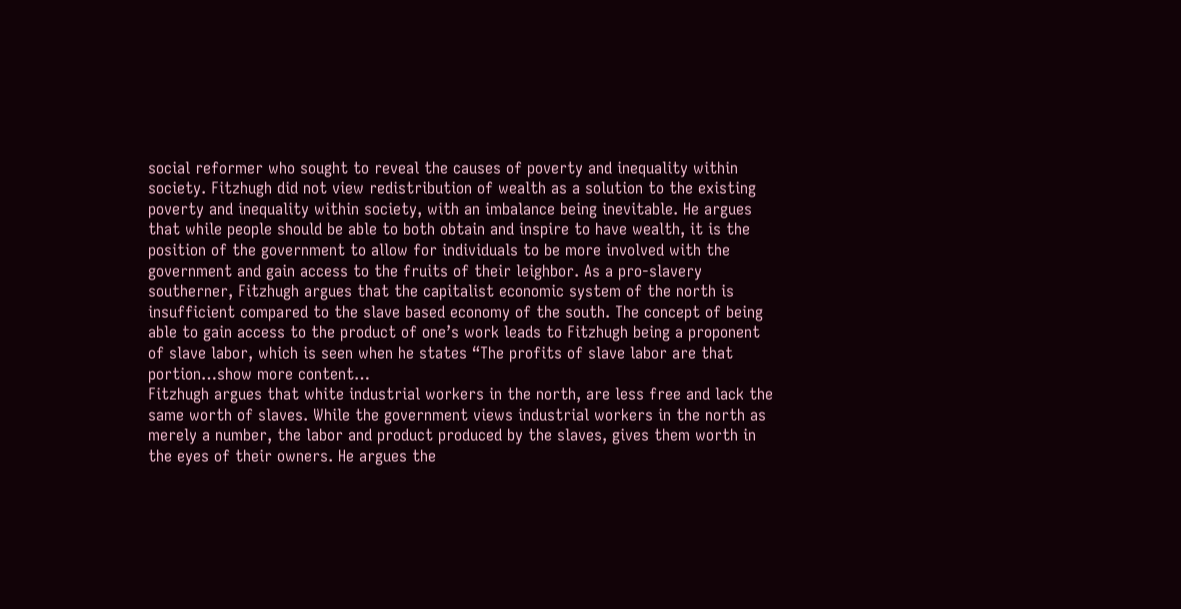social reformer who sought to reveal the causes of poverty and inequality within society. Fitzhugh did not view redistribution of wealth as a solution to the existing poverty and inequality within society, with an imbalance being inevitable. He argues that while people should be able to both obtain and inspire to have wealth, it is the position of the government to allow for individuals to be more involved with the government and gain access to the fruits of their leighbor. As a pro-slavery southerner, Fitzhugh argues that the capitalist economic system of the north is insufficient compared to the slave based economy of the south. The concept of being able to gain access to the product of one’s work leads to Fitzhugh being a proponent of slave labor, which is seen when he states “The profits of slave labor are that portion…show more content…
Fitzhugh argues that white industrial workers in the north, are less free and lack the same worth of slaves. While the government views industrial workers in the north as merely a number, the labor and product produced by the slaves, gives them worth in the eyes of their owners. He argues the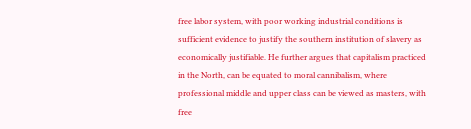free labor system, with poor working industrial conditions is sufficient evidence to justify the southern institution of slavery as economically justifiable. He further argues that capitalism practiced in the North, can be equated to moral cannibalism, where professional middle and upper class can be viewed as masters, with free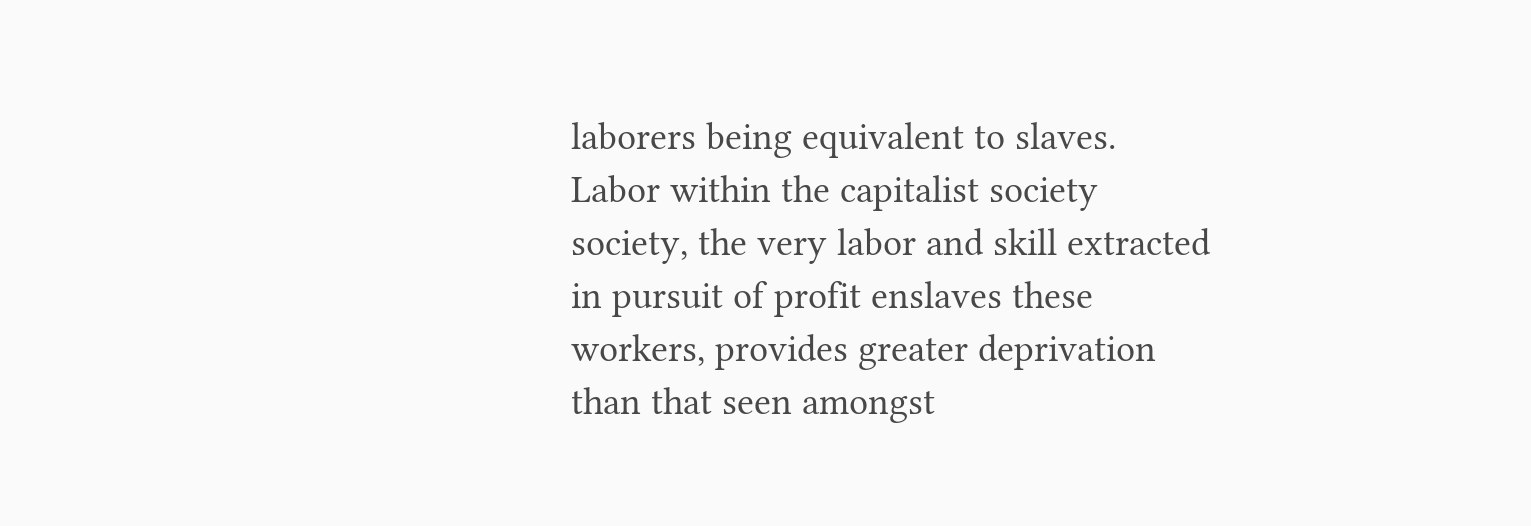laborers being equivalent to slaves. Labor within the capitalist society society, the very labor and skill extracted in pursuit of profit enslaves these workers, provides greater deprivation than that seen amongst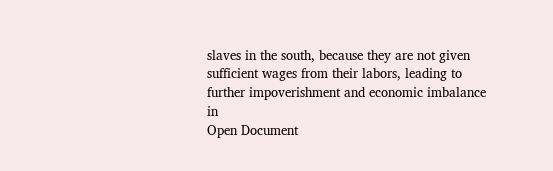slaves in the south, because they are not given sufficient wages from their labors, leading to further impoverishment and economic imbalance in
Open Document